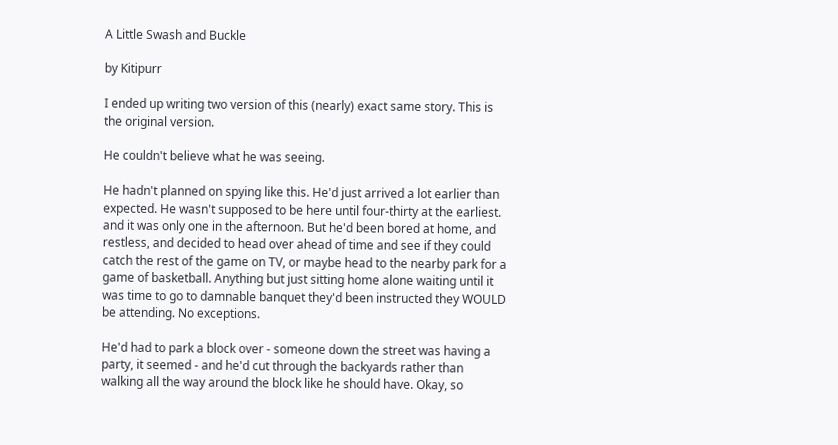A Little Swash and Buckle

by Kitipurr

I ended up writing two version of this (nearly) exact same story. This is the original version.

He couldn't believe what he was seeing.

He hadn't planned on spying like this. He'd just arrived a lot earlier than expected. He wasn't supposed to be here until four-thirty at the earliest. and it was only one in the afternoon. But he'd been bored at home, and restless, and decided to head over ahead of time and see if they could catch the rest of the game on TV, or maybe head to the nearby park for a game of basketball. Anything but just sitting home alone waiting until it was time to go to damnable banquet they'd been instructed they WOULD be attending. No exceptions.

He'd had to park a block over - someone down the street was having a party, it seemed - and he'd cut through the backyards rather than walking all the way around the block like he should have. Okay, so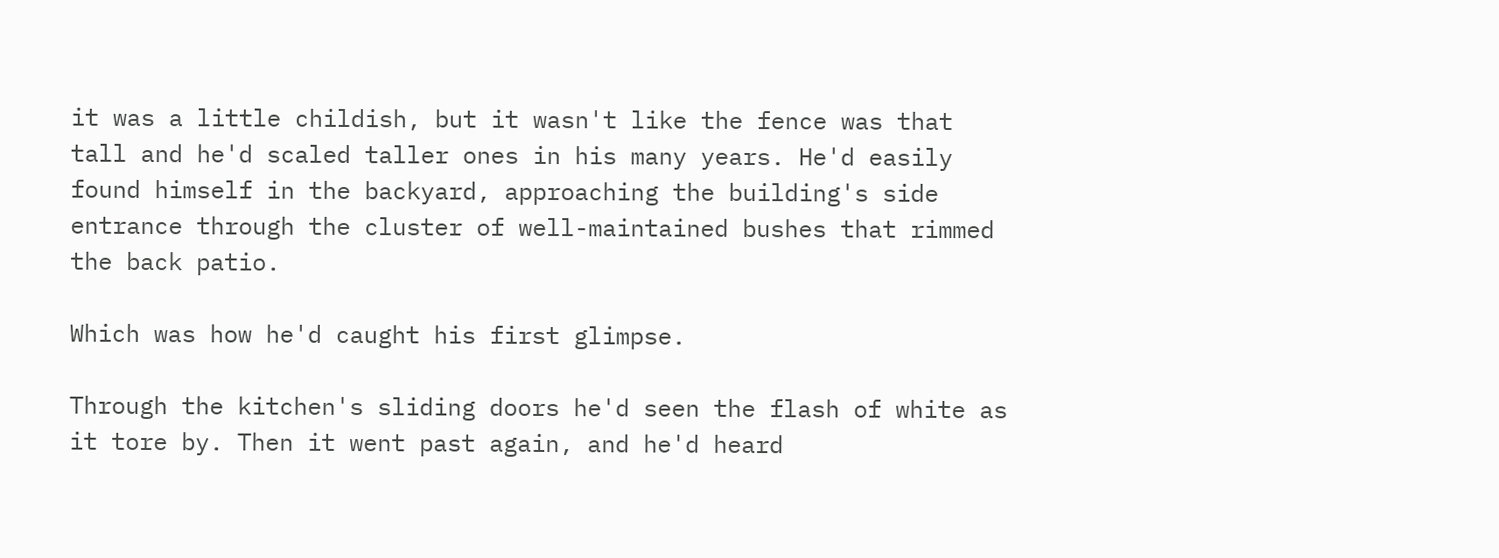it was a little childish, but it wasn't like the fence was that tall and he'd scaled taller ones in his many years. He'd easily found himself in the backyard, approaching the building's side entrance through the cluster of well-maintained bushes that rimmed the back patio.

Which was how he'd caught his first glimpse.

Through the kitchen's sliding doors he'd seen the flash of white as it tore by. Then it went past again, and he'd heard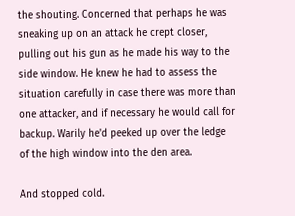the shouting. Concerned that perhaps he was sneaking up on an attack he crept closer, pulling out his gun as he made his way to the side window. He knew he had to assess the situation carefully in case there was more than one attacker, and if necessary he would call for backup. Warily he'd peeked up over the ledge of the high window into the den area.

And stopped cold.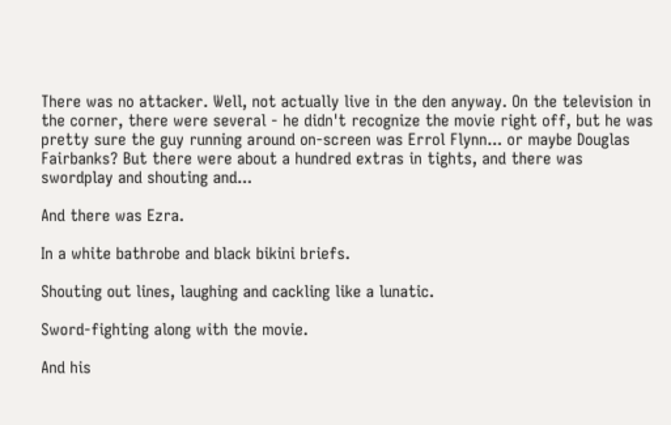There was no attacker. Well, not actually live in the den anyway. On the television in the corner, there were several - he didn't recognize the movie right off, but he was pretty sure the guy running around on-screen was Errol Flynn... or maybe Douglas Fairbanks? But there were about a hundred extras in tights, and there was swordplay and shouting and...

And there was Ezra.

In a white bathrobe and black bikini briefs.

Shouting out lines, laughing and cackling like a lunatic.

Sword-fighting along with the movie.

And his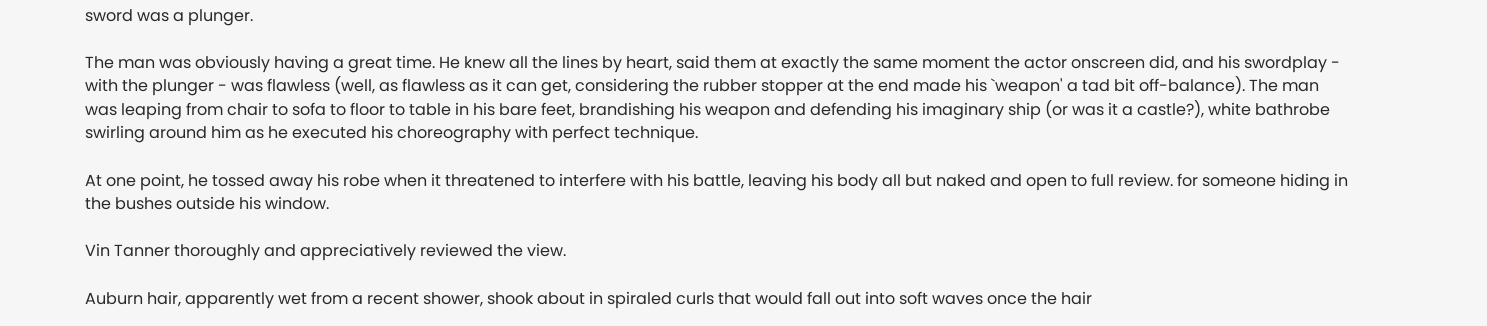sword was a plunger.

The man was obviously having a great time. He knew all the lines by heart, said them at exactly the same moment the actor onscreen did, and his swordplay - with the plunger - was flawless (well, as flawless as it can get, considering the rubber stopper at the end made his `weapon' a tad bit off-balance). The man was leaping from chair to sofa to floor to table in his bare feet, brandishing his weapon and defending his imaginary ship (or was it a castle?), white bathrobe swirling around him as he executed his choreography with perfect technique.

At one point, he tossed away his robe when it threatened to interfere with his battle, leaving his body all but naked and open to full review. for someone hiding in the bushes outside his window.

Vin Tanner thoroughly and appreciatively reviewed the view.

Auburn hair, apparently wet from a recent shower, shook about in spiraled curls that would fall out into soft waves once the hair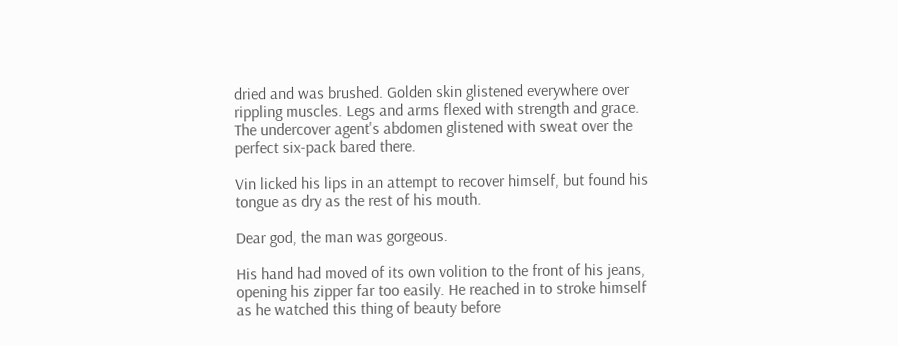dried and was brushed. Golden skin glistened everywhere over rippling muscles. Legs and arms flexed with strength and grace. The undercover agent's abdomen glistened with sweat over the perfect six-pack bared there.

Vin licked his lips in an attempt to recover himself, but found his tongue as dry as the rest of his mouth.

Dear god, the man was gorgeous.

His hand had moved of its own volition to the front of his jeans, opening his zipper far too easily. He reached in to stroke himself as he watched this thing of beauty before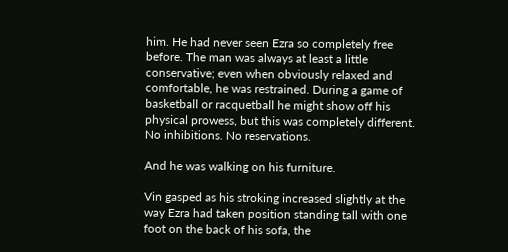him. He had never seen Ezra so completely free before. The man was always at least a little conservative; even when obviously relaxed and comfortable, he was restrained. During a game of basketball or racquetball he might show off his physical prowess, but this was completely different. No inhibitions. No reservations.

And he was walking on his furniture.

Vin gasped as his stroking increased slightly at the way Ezra had taken position standing tall with one foot on the back of his sofa, the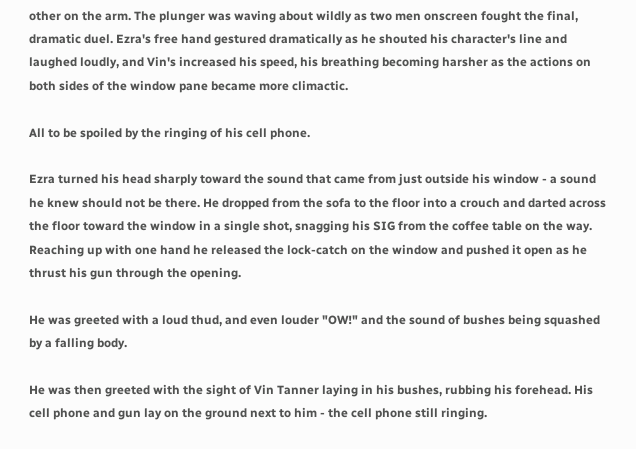other on the arm. The plunger was waving about wildly as two men onscreen fought the final, dramatic duel. Ezra's free hand gestured dramatically as he shouted his character's line and laughed loudly, and Vin's increased his speed, his breathing becoming harsher as the actions on both sides of the window pane became more climactic.

All to be spoiled by the ringing of his cell phone.

Ezra turned his head sharply toward the sound that came from just outside his window - a sound he knew should not be there. He dropped from the sofa to the floor into a crouch and darted across the floor toward the window in a single shot, snagging his SIG from the coffee table on the way. Reaching up with one hand he released the lock-catch on the window and pushed it open as he thrust his gun through the opening.

He was greeted with a loud thud, and even louder "OW!" and the sound of bushes being squashed by a falling body.

He was then greeted with the sight of Vin Tanner laying in his bushes, rubbing his forehead. His cell phone and gun lay on the ground next to him - the cell phone still ringing.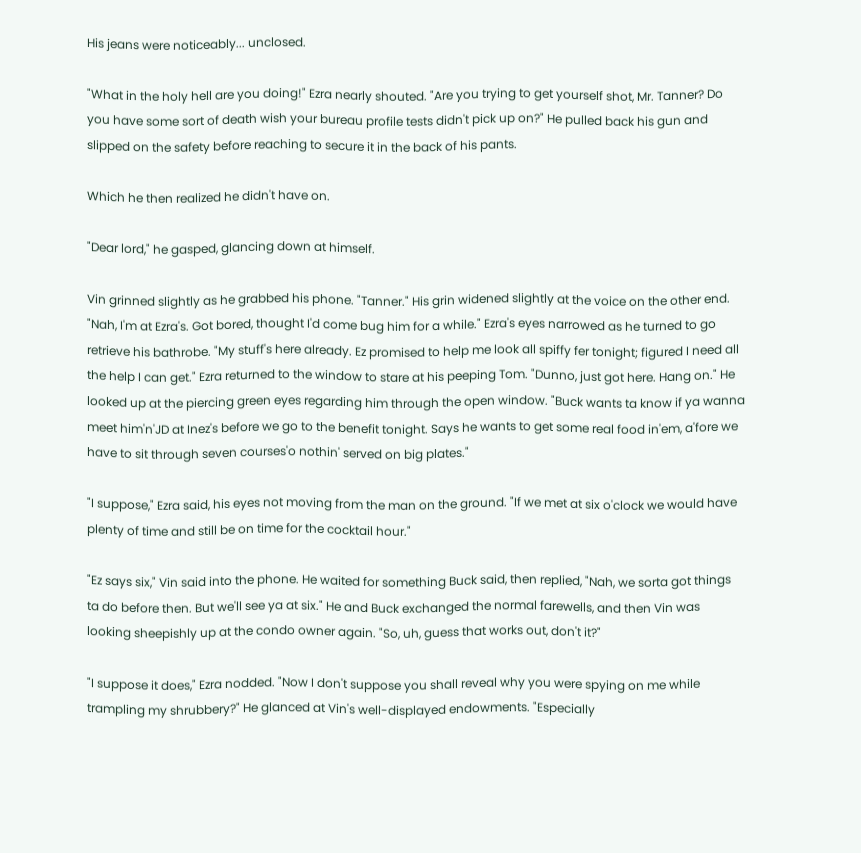His jeans were noticeably... unclosed.

"What in the holy hell are you doing!" Ezra nearly shouted. "Are you trying to get yourself shot, Mr. Tanner? Do you have some sort of death wish your bureau profile tests didn't pick up on?" He pulled back his gun and slipped on the safety before reaching to secure it in the back of his pants.

Which he then realized he didn't have on.

"Dear lord," he gasped, glancing down at himself.

Vin grinned slightly as he grabbed his phone. "Tanner." His grin widened slightly at the voice on the other end. "Nah, I'm at Ezra's. Got bored, thought I'd come bug him for a while." Ezra's eyes narrowed as he turned to go retrieve his bathrobe. "My stuff's here already. Ez promised to help me look all spiffy fer tonight; figured I need all the help I can get." Ezra returned to the window to stare at his peeping Tom. "Dunno, just got here. Hang on." He looked up at the piercing green eyes regarding him through the open window. "Buck wants ta know if ya wanna meet him'n'JD at Inez's before we go to the benefit tonight. Says he wants to get some real food in'em, a'fore we have to sit through seven courses'o nothin' served on big plates."

"I suppose," Ezra said, his eyes not moving from the man on the ground. "If we met at six o'clock we would have plenty of time and still be on time for the cocktail hour."

"Ez says six," Vin said into the phone. He waited for something Buck said, then replied, "Nah, we sorta got things ta do before then. But we'll see ya at six." He and Buck exchanged the normal farewells, and then Vin was looking sheepishly up at the condo owner again. "So, uh, guess that works out, don't it?"

"I suppose it does," Ezra nodded. "Now I don't suppose you shall reveal why you were spying on me while trampling my shrubbery?" He glanced at Vin's well-displayed endowments. "Especially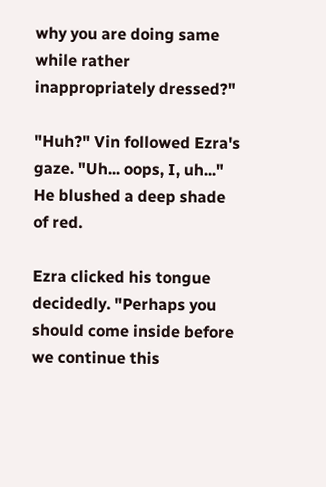why you are doing same while rather inappropriately dressed?"

"Huh?" Vin followed Ezra's gaze. "Uh... oops, I, uh..." He blushed a deep shade of red.

Ezra clicked his tongue decidedly. "Perhaps you should come inside before we continue this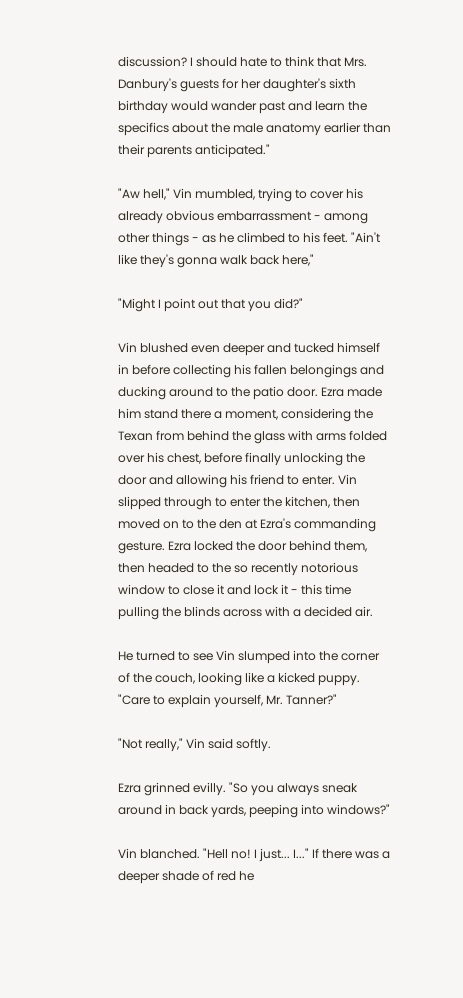discussion? I should hate to think that Mrs. Danbury's guests for her daughter's sixth birthday would wander past and learn the specifics about the male anatomy earlier than their parents anticipated."

"Aw hell," Vin mumbled, trying to cover his already obvious embarrassment - among other things - as he climbed to his feet. "Ain't like they's gonna walk back here,"

"Might I point out that you did?"

Vin blushed even deeper and tucked himself in before collecting his fallen belongings and ducking around to the patio door. Ezra made him stand there a moment, considering the Texan from behind the glass with arms folded over his chest, before finally unlocking the door and allowing his friend to enter. Vin slipped through to enter the kitchen, then moved on to the den at Ezra's commanding gesture. Ezra locked the door behind them, then headed to the so recently notorious window to close it and lock it - this time pulling the blinds across with a decided air.

He turned to see Vin slumped into the corner of the couch, looking like a kicked puppy. "Care to explain yourself, Mr. Tanner?"

"Not really," Vin said softly.

Ezra grinned evilly. "So you always sneak around in back yards, peeping into windows?"

Vin blanched. "Hell no! I just... I..." If there was a deeper shade of red he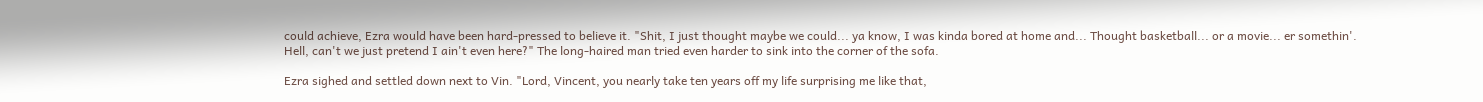could achieve, Ezra would have been hard-pressed to believe it. "Shit, I just thought maybe we could... ya know, I was kinda bored at home and... Thought basketball... or a movie... er somethin'. Hell, can't we just pretend I ain't even here?" The long-haired man tried even harder to sink into the corner of the sofa.

Ezra sighed and settled down next to Vin. "Lord, Vincent, you nearly take ten years off my life surprising me like that,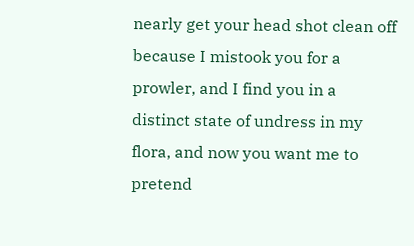nearly get your head shot clean off because I mistook you for a prowler, and I find you in a distinct state of undress in my flora, and now you want me to pretend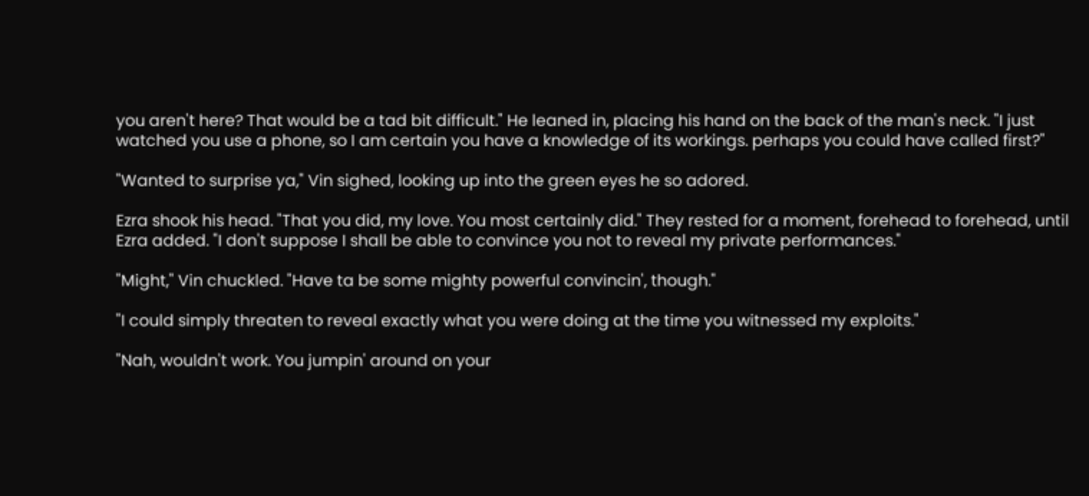you aren't here? That would be a tad bit difficult." He leaned in, placing his hand on the back of the man's neck. "I just watched you use a phone, so I am certain you have a knowledge of its workings. perhaps you could have called first?"

"Wanted to surprise ya," Vin sighed, looking up into the green eyes he so adored.

Ezra shook his head. "That you did, my love. You most certainly did." They rested for a moment, forehead to forehead, until Ezra added. "I don't suppose I shall be able to convince you not to reveal my private performances."

"Might," Vin chuckled. "Have ta be some mighty powerful convincin', though."

"I could simply threaten to reveal exactly what you were doing at the time you witnessed my exploits."

"Nah, wouldn't work. You jumpin' around on your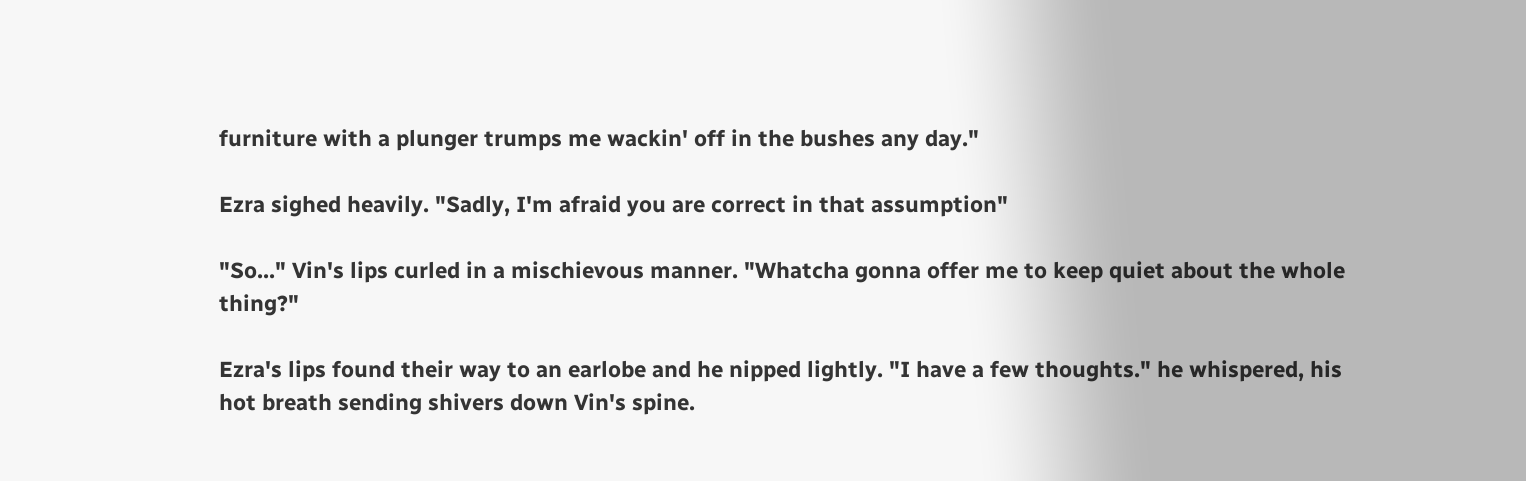furniture with a plunger trumps me wackin' off in the bushes any day."

Ezra sighed heavily. "Sadly, I'm afraid you are correct in that assumption"

"So..." Vin's lips curled in a mischievous manner. "Whatcha gonna offer me to keep quiet about the whole thing?"

Ezra's lips found their way to an earlobe and he nipped lightly. "I have a few thoughts." he whispered, his hot breath sending shivers down Vin's spine.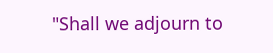"Shall we adjourn to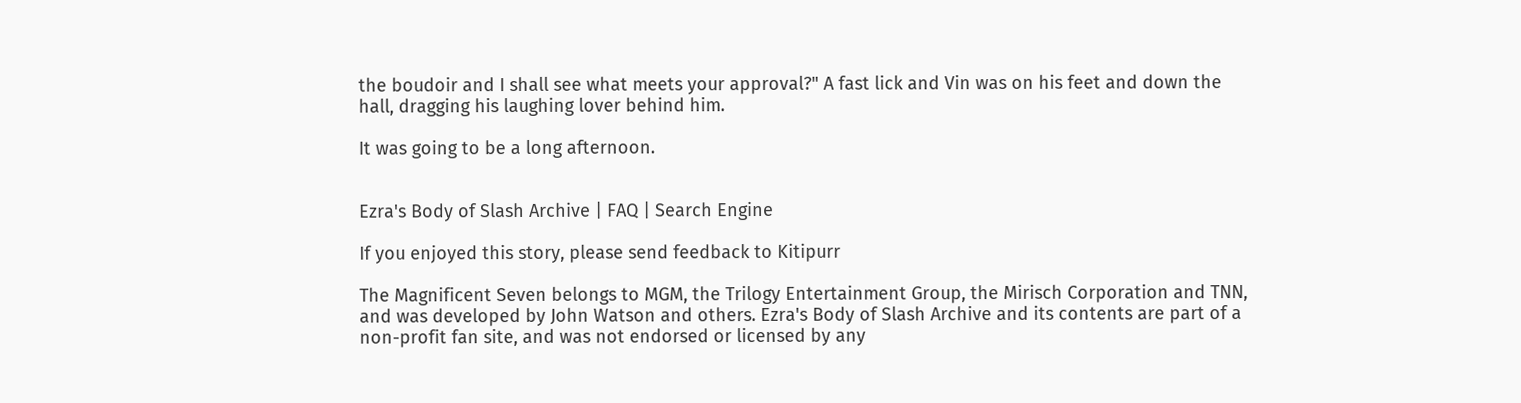the boudoir and I shall see what meets your approval?" A fast lick and Vin was on his feet and down the hall, dragging his laughing lover behind him.

It was going to be a long afternoon.


Ezra's Body of Slash Archive | FAQ | Search Engine

If you enjoyed this story, please send feedback to Kitipurr

The Magnificent Seven belongs to MGM, the Trilogy Entertainment Group, the Mirisch Corporation and TNN, and was developed by John Watson and others. Ezra's Body of Slash Archive and its contents are part of a non-profit fan site, and was not endorsed or licensed by any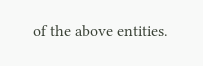of the above entities.